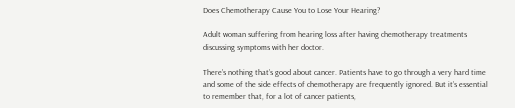Does Chemotherapy Cause You to Lose Your Hearing?

Adult woman suffering from hearing loss after having chemotherapy treatments discussing symptoms with her doctor.

There’s nothing that’s good about cancer. Patients have to go through a very hard time and some of the side effects of chemotherapy are frequently ignored. But it’s essential to remember that, for a lot of cancer patients,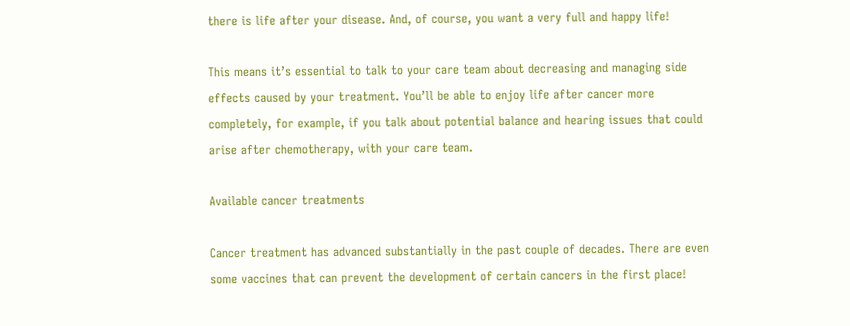there is life after your disease. And, of course, you want a very full and happy life!

This means it’s essential to talk to your care team about decreasing and managing side effects caused by your treatment. You’ll be able to enjoy life after cancer more completely, for example, if you talk about potential balance and hearing issues that could arise after chemotherapy, with your care team.

Available cancer treatments

Cancer treatment has advanced substantially in the past couple of decades. There are even some vaccines that can prevent the development of certain cancers in the first place!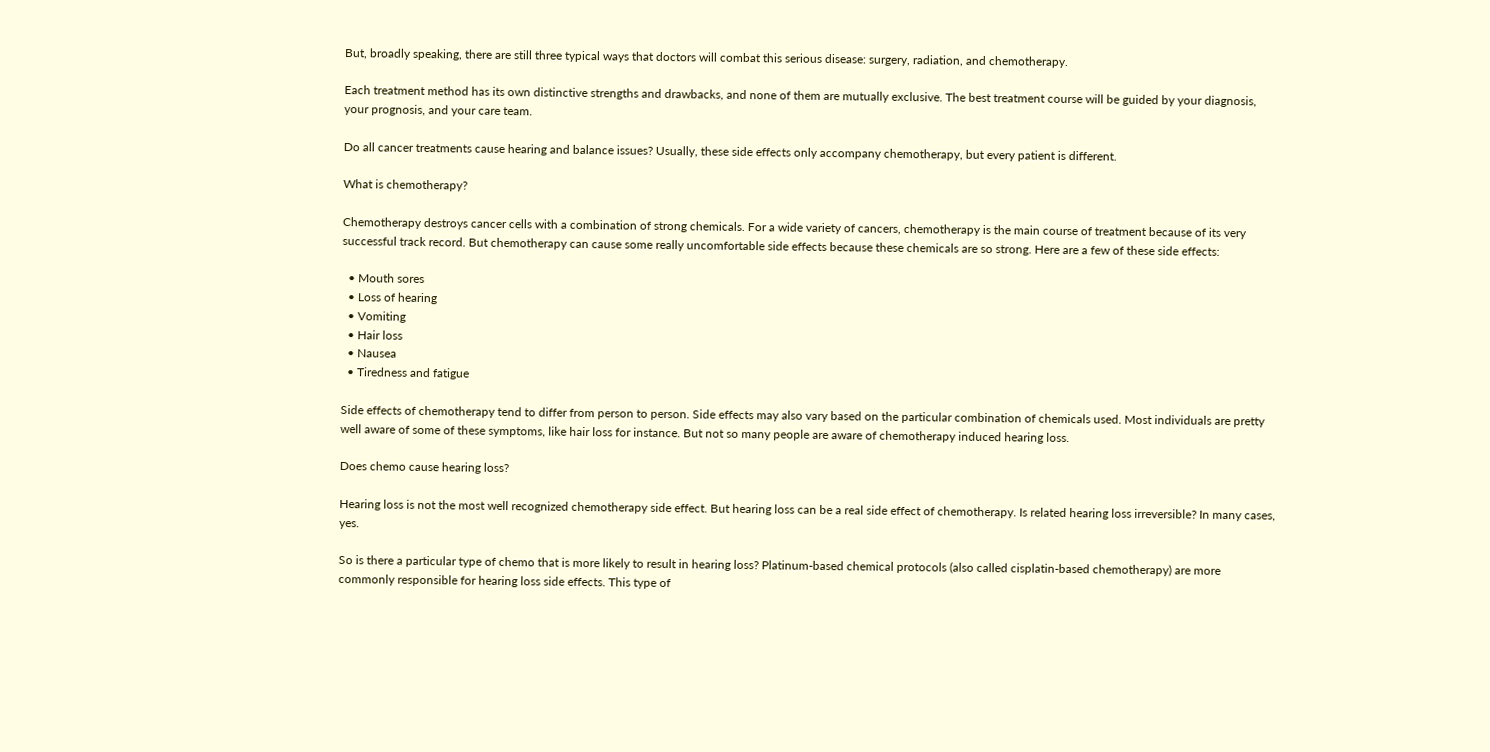But, broadly speaking, there are still three typical ways that doctors will combat this serious disease: surgery, radiation, and chemotherapy.

Each treatment method has its own distinctive strengths and drawbacks, and none of them are mutually exclusive. The best treatment course will be guided by your diagnosis, your prognosis, and your care team.

Do all cancer treatments cause hearing and balance issues? Usually, these side effects only accompany chemotherapy, but every patient is different.

What is chemotherapy?

Chemotherapy destroys cancer cells with a combination of strong chemicals. For a wide variety of cancers, chemotherapy is the main course of treatment because of its very successful track record. But chemotherapy can cause some really uncomfortable side effects because these chemicals are so strong. Here are a few of these side effects:

  • Mouth sores
  • Loss of hearing
  • Vomiting
  • Hair loss
  • Nausea
  • Tiredness and fatigue

Side effects of chemotherapy tend to differ from person to person. Side effects may also vary based on the particular combination of chemicals used. Most individuals are pretty well aware of some of these symptoms, like hair loss for instance. But not so many people are aware of chemotherapy induced hearing loss.

Does chemo cause hearing loss?

Hearing loss is not the most well recognized chemotherapy side effect. But hearing loss can be a real side effect of chemotherapy. Is related hearing loss irreversible? In many cases, yes.

So is there a particular type of chemo that is more likely to result in hearing loss? Platinum-based chemical protocols (also called cisplatin-based chemotherapy) are more commonly responsible for hearing loss side effects. This type of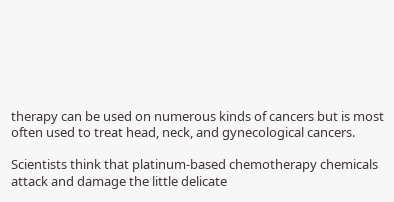therapy can be used on numerous kinds of cancers but is most often used to treat head, neck, and gynecological cancers.

Scientists think that platinum-based chemotherapy chemicals attack and damage the little delicate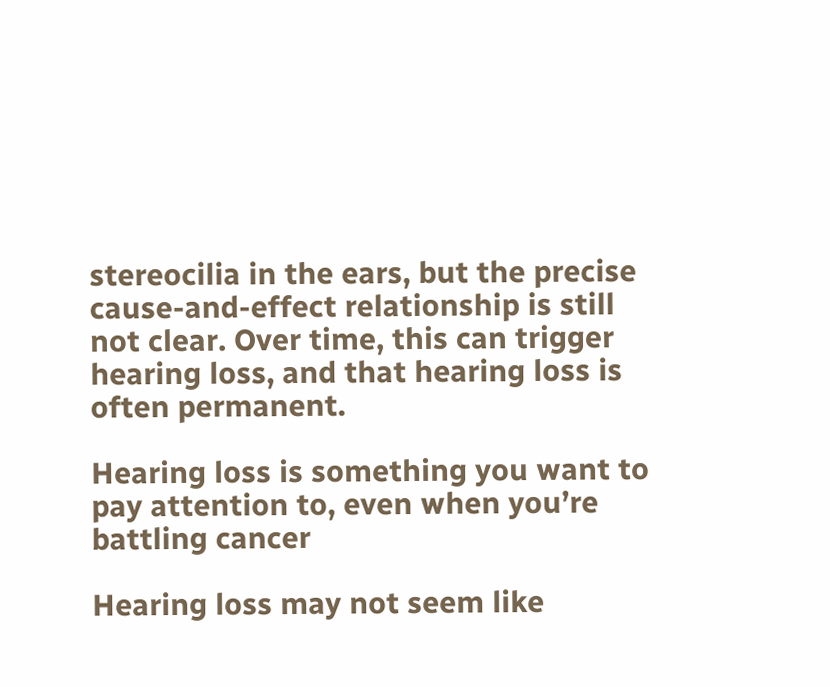stereocilia in the ears, but the precise cause-and-effect relationship is still not clear. Over time, this can trigger hearing loss, and that hearing loss is often permanent.

Hearing loss is something you want to pay attention to, even when you’re battling cancer

Hearing loss may not seem like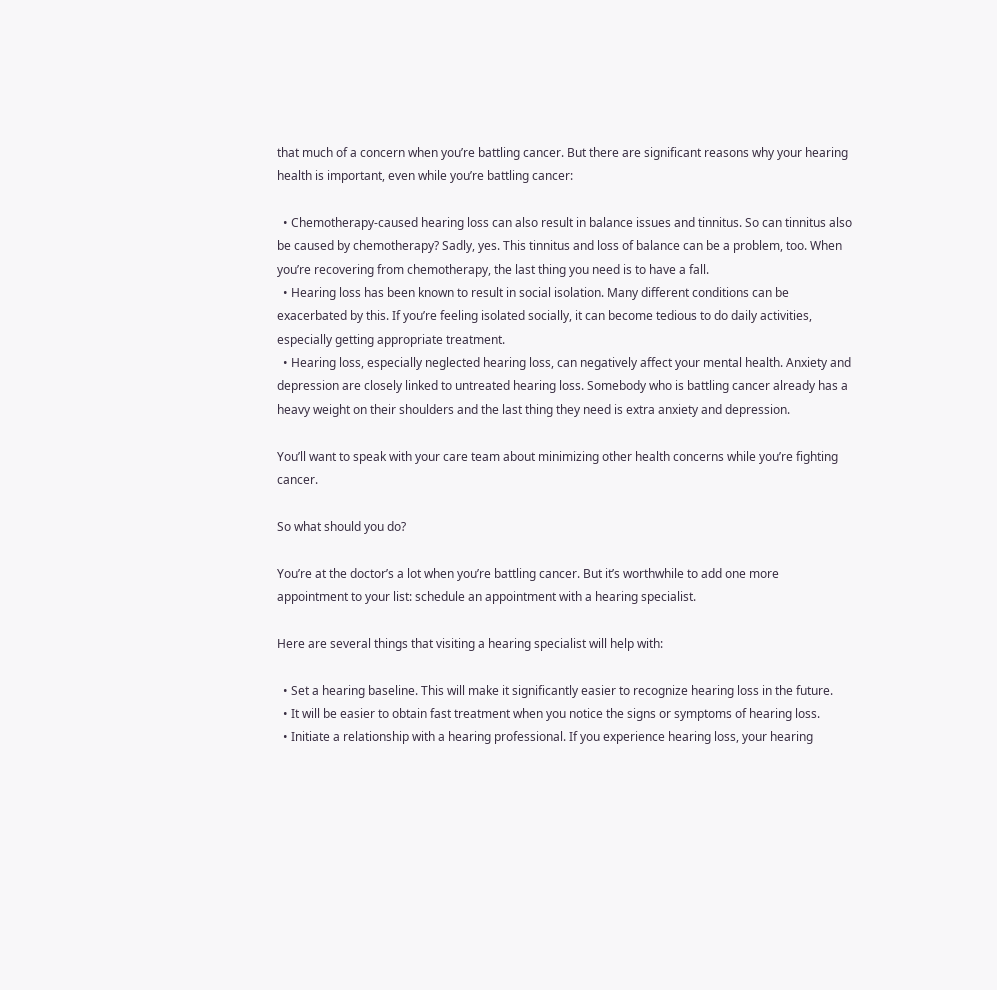that much of a concern when you’re battling cancer. But there are significant reasons why your hearing health is important, even while you’re battling cancer:

  • Chemotherapy-caused hearing loss can also result in balance issues and tinnitus. So can tinnitus also be caused by chemotherapy? Sadly, yes. This tinnitus and loss of balance can be a problem, too. When you’re recovering from chemotherapy, the last thing you need is to have a fall.
  • Hearing loss has been known to result in social isolation. Many different conditions can be exacerbated by this. If you’re feeling isolated socially, it can become tedious to do daily activities, especially getting appropriate treatment.
  • Hearing loss, especially neglected hearing loss, can negatively affect your mental health. Anxiety and depression are closely linked to untreated hearing loss. Somebody who is battling cancer already has a heavy weight on their shoulders and the last thing they need is extra anxiety and depression.

You’ll want to speak with your care team about minimizing other health concerns while you’re fighting cancer.

So what should you do?

You’re at the doctor’s a lot when you’re battling cancer. But it’s worthwhile to add one more appointment to your list: schedule an appointment with a hearing specialist.

Here are several things that visiting a hearing specialist will help with:

  • Set a hearing baseline. This will make it significantly easier to recognize hearing loss in the future.
  • It will be easier to obtain fast treatment when you notice the signs or symptoms of hearing loss.
  • Initiate a relationship with a hearing professional. If you experience hearing loss, your hearing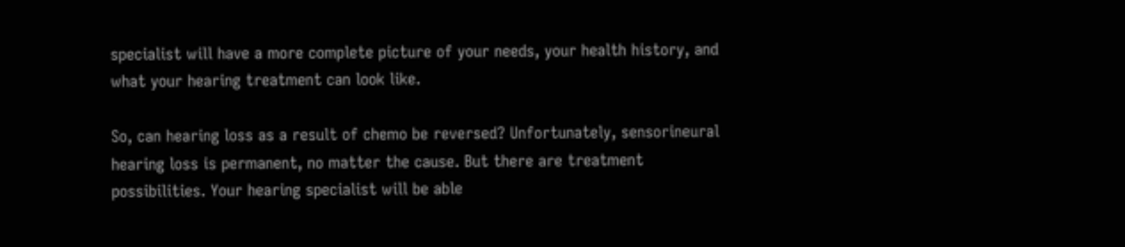specialist will have a more complete picture of your needs, your health history, and what your hearing treatment can look like.

So, can hearing loss as a result of chemo be reversed? Unfortunately, sensorineural hearing loss is permanent, no matter the cause. But there are treatment possibilities. Your hearing specialist will be able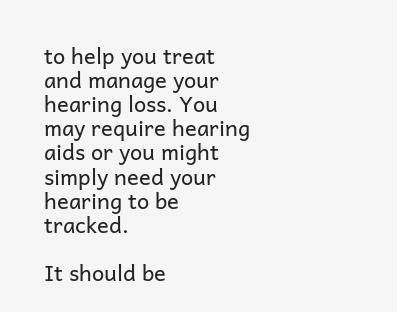to help you treat and manage your hearing loss. You may require hearing aids or you might simply need your hearing to be tracked.

It should be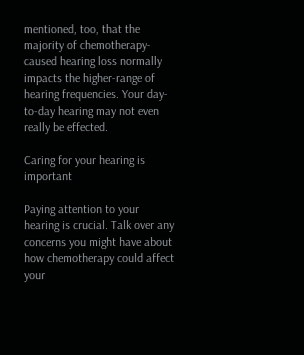mentioned, too, that the majority of chemotherapy-caused hearing loss normally impacts the higher-range of hearing frequencies. Your day-to-day hearing may not even really be effected.

Caring for your hearing is important

Paying attention to your hearing is crucial. Talk over any concerns you might have about how chemotherapy could affect your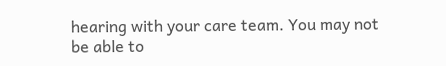hearing with your care team. You may not be able to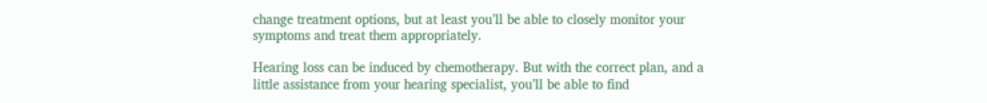change treatment options, but at least you’ll be able to closely monitor your symptoms and treat them appropriately.

Hearing loss can be induced by chemotherapy. But with the correct plan, and a little assistance from your hearing specialist, you’ll be able to find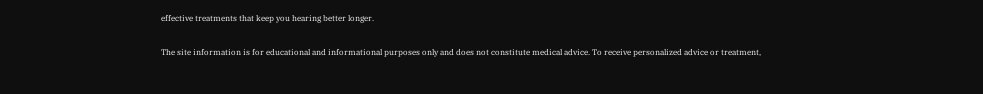effective treatments that keep you hearing better longer.

The site information is for educational and informational purposes only and does not constitute medical advice. To receive personalized advice or treatment,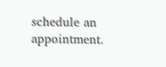schedule an appointment.